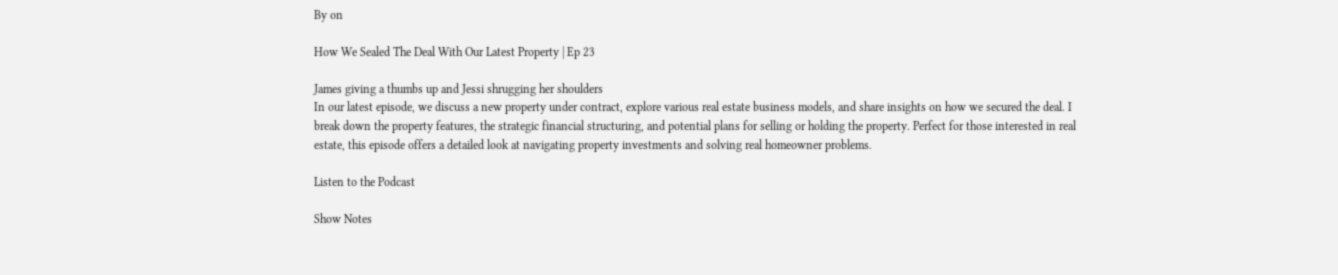By on

How We Sealed The Deal With Our Latest Property | Ep 23

James giving a thumbs up and Jessi shrugging her shoulders
In our latest episode, we discuss a new property under contract, explore various real estate business models, and share insights on how we secured the deal. I break down the property features, the strategic financial structuring, and potential plans for selling or holding the property. Perfect for those interested in real estate, this episode offers a detailed look at navigating property investments and solving real homeowner problems.

Listen to the Podcast

Show Notes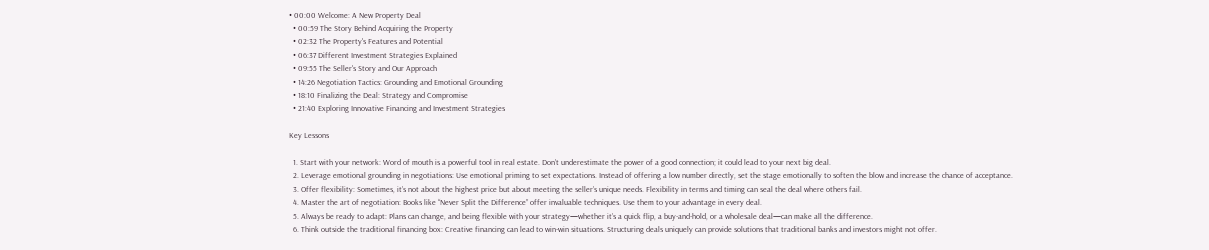• 00:00 Welcome: A New Property Deal
  • 00:59 The Story Behind Acquiring the Property
  • 02:32 The Property's Features and Potential
  • 06:37 Different Investment Strategies Explained
  • 09:55 The Seller's Story and Our Approach
  • 14:26 Negotiation Tactics: Grounding and Emotional Grounding
  • 18:10 Finalizing the Deal: Strategy and Compromise
  • 21:40 Exploring Innovative Financing and Investment Strategies

Key Lessons

  1. Start with your network: Word of mouth is a powerful tool in real estate. Don’t underestimate the power of a good connection; it could lead to your next big deal.
  2. Leverage emotional grounding in negotiations: Use emotional priming to set expectations. Instead of offering a low number directly, set the stage emotionally to soften the blow and increase the chance of acceptance.
  3. Offer flexibility: Sometimes, it’s not about the highest price but about meeting the seller’s unique needs. Flexibility in terms and timing can seal the deal where others fail.
  4. Master the art of negotiation: Books like “Never Split the Difference” offer invaluable techniques. Use them to your advantage in every deal.
  5. Always be ready to adapt: Plans can change, and being flexible with your strategy—whether it’s a quick flip, a buy-and-hold, or a wholesale deal—can make all the difference.
  6. Think outside the traditional financing box: Creative financing can lead to win-win situations. Structuring deals uniquely can provide solutions that traditional banks and investors might not offer.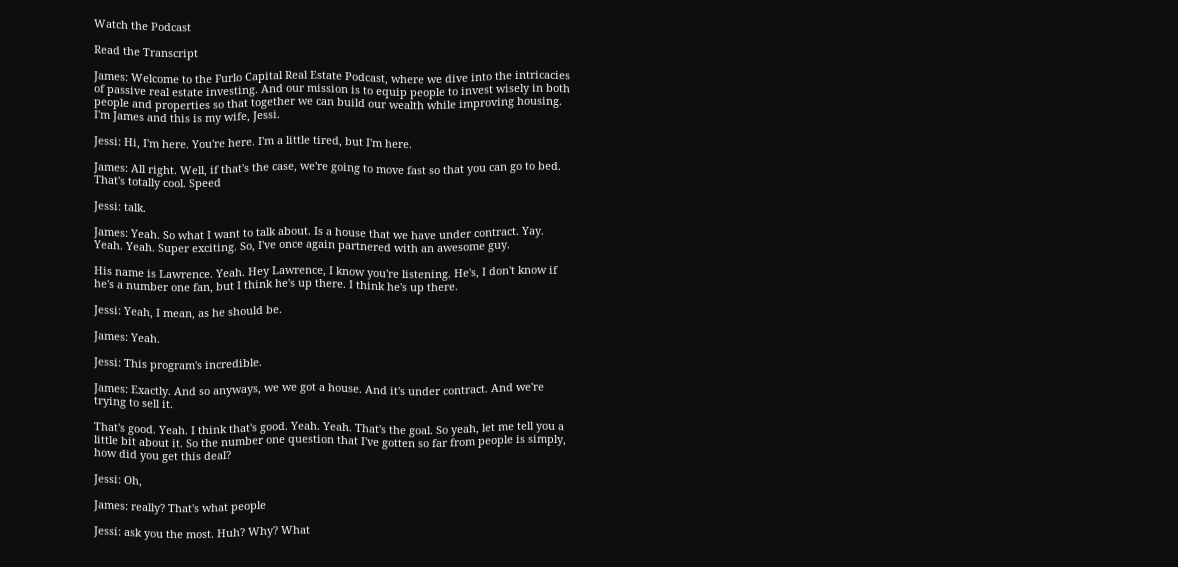Watch the Podcast

Read the Transcript

James: Welcome to the Furlo Capital Real Estate Podcast, where we dive into the intricacies of passive real estate investing. And our mission is to equip people to invest wisely in both people and properties so that together we can build our wealth while improving housing. I'm James and this is my wife, Jessi.

Jessi: Hi, I'm here. You're here. I'm a little tired, but I'm here.

James: All right. Well, if that's the case, we're going to move fast so that you can go to bed. That's totally cool. Speed

Jessi: talk.

James: Yeah. So what I want to talk about. Is a house that we have under contract. Yay. Yeah. Yeah. Super exciting. So, I've once again partnered with an awesome guy.

His name is Lawrence. Yeah. Hey Lawrence, I know you're listening. He's, I don't know if he's a number one fan, but I think he's up there. I think he's up there.

Jessi: Yeah, I mean, as he should be.

James: Yeah.

Jessi: This program's incredible.

James: Exactly. And so anyways, we we got a house. And it's under contract. And we're trying to sell it.

That's good. Yeah. I think that's good. Yeah. Yeah. That's the goal. So yeah, let me tell you a little bit about it. So the number one question that I've gotten so far from people is simply, how did you get this deal?

Jessi: Oh,

James: really? That's what people

Jessi: ask you the most. Huh? Why? What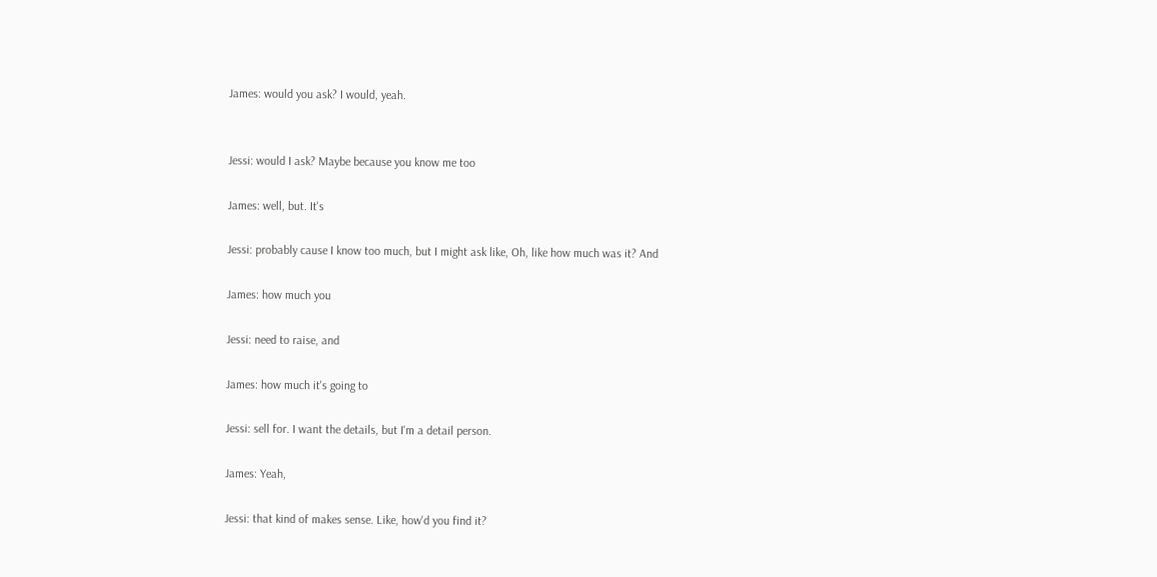James: would you ask? I would, yeah.


Jessi: would I ask? Maybe because you know me too

James: well, but. It's

Jessi: probably cause I know too much, but I might ask like, Oh, like how much was it? And

James: how much you

Jessi: need to raise, and

James: how much it's going to

Jessi: sell for. I want the details, but I'm a detail person.

James: Yeah,

Jessi: that kind of makes sense. Like, how'd you find it?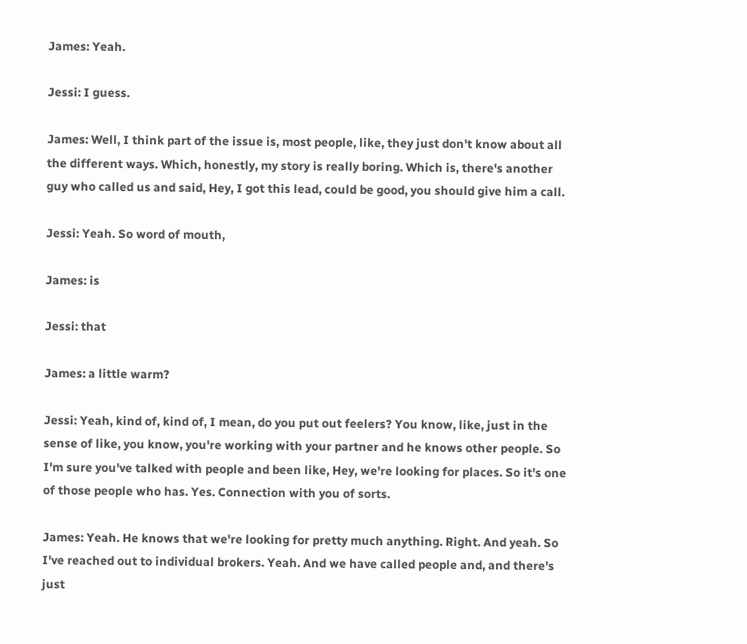James: Yeah.

Jessi: I guess.

James: Well, I think part of the issue is, most people, like, they just don't know about all the different ways. Which, honestly, my story is really boring. Which is, there's another guy who called us and said, Hey, I got this lead, could be good, you should give him a call.

Jessi: Yeah. So word of mouth,

James: is

Jessi: that

James: a little warm?

Jessi: Yeah, kind of, kind of, I mean, do you put out feelers? You know, like, just in the sense of like, you know, you're working with your partner and he knows other people. So I'm sure you've talked with people and been like, Hey, we're looking for places. So it's one of those people who has. Yes. Connection with you of sorts.

James: Yeah. He knows that we're looking for pretty much anything. Right. And yeah. So I've reached out to individual brokers. Yeah. And we have called people and, and there's just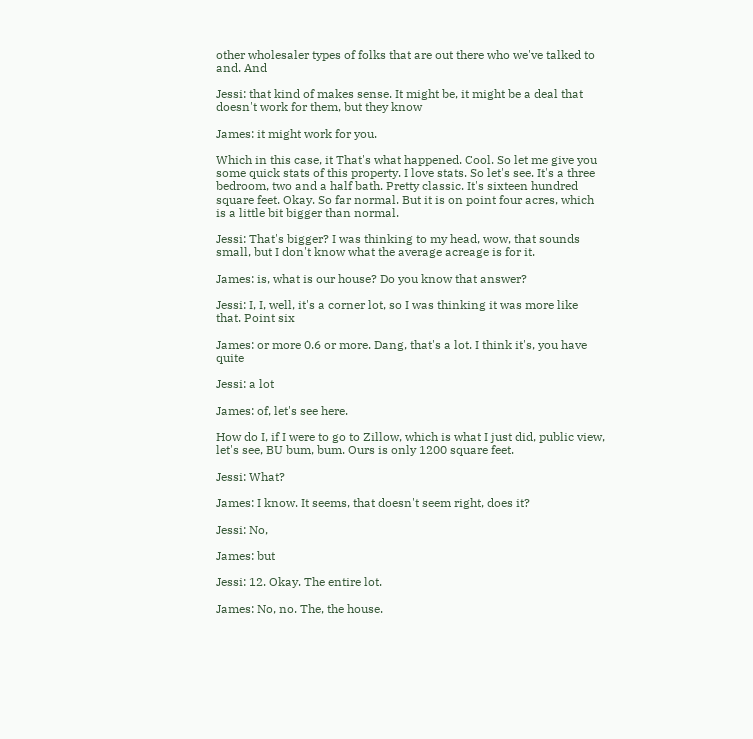other wholesaler types of folks that are out there who we've talked to and. And

Jessi: that kind of makes sense. It might be, it might be a deal that doesn't work for them, but they know

James: it might work for you.

Which in this case, it That's what happened. Cool. So let me give you some quick stats of this property. I love stats. So let's see. It's a three bedroom, two and a half bath. Pretty classic. It's sixteen hundred square feet. Okay. So far normal. But it is on point four acres, which is a little bit bigger than normal.

Jessi: That's bigger? I was thinking to my head, wow, that sounds small, but I don't know what the average acreage is for it.

James: is, what is our house? Do you know that answer?

Jessi: I, I, well, it's a corner lot, so I was thinking it was more like that. Point six

James: or more 0.6 or more. Dang, that's a lot. I think it's, you have quite

Jessi: a lot

James: of, let's see here.

How do I, if I were to go to Zillow, which is what I just did, public view, let's see, BU bum, bum. Ours is only 1200 square feet.

Jessi: What?

James: I know. It seems, that doesn't seem right, does it?

Jessi: No,

James: but

Jessi: 12. Okay. The entire lot.

James: No, no. The, the house.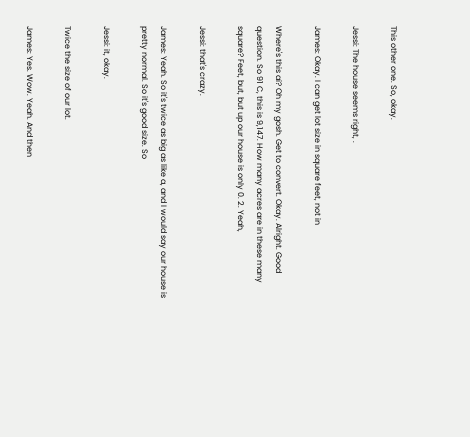This other one. So, okay.

Jessi: The house seems right, .

James: Okay. I can get lot size in square feet, not in

Where's this ai? Oh my gosh. Get to convert. Okay. Alright. Good question. So 91 C, this is 9,147. How many acres are in these many square? Feet, but, but up our house is only 0. 2. Yeah,

Jessi: that's crazy.

James: Yeah. So it's twice as big as like a, and I would say our house is pretty normal. So it's good size. So

Jessi: it, okay.

Twice the size of our lot.

James: Yes. Wow. Yeah. And then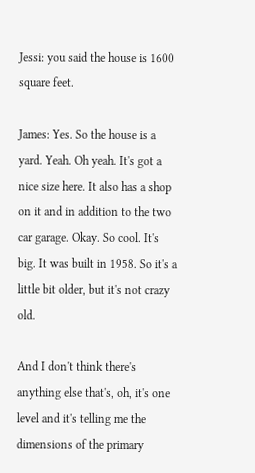Jessi: you said the house is 1600 square feet.

James: Yes. So the house is a yard. Yeah. Oh yeah. It's got a nice size here. It also has a shop on it and in addition to the two car garage. Okay. So cool. It's big. It was built in 1958. So it's a little bit older, but it's not crazy old.

And I don't think there's anything else that's, oh, it's one level and it's telling me the dimensions of the primary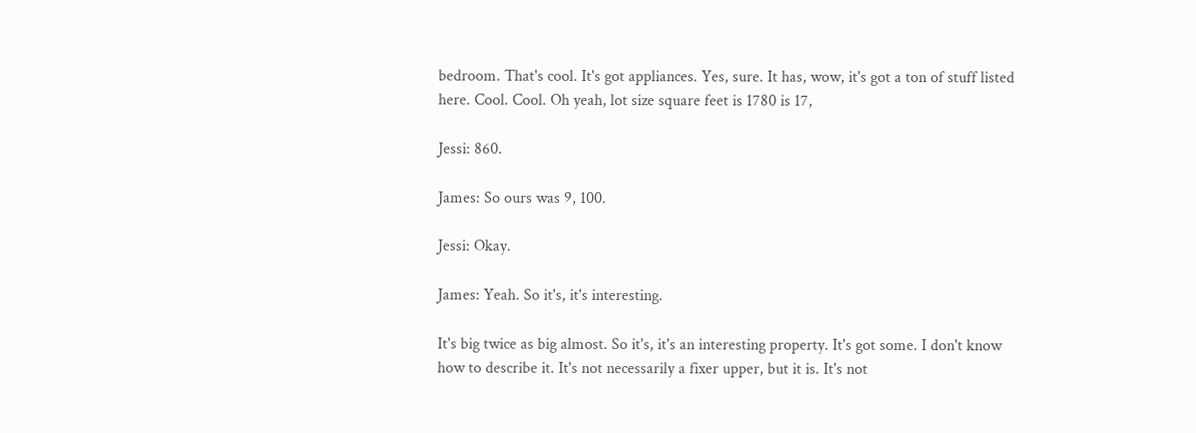bedroom. That's cool. It's got appliances. Yes, sure. It has, wow, it's got a ton of stuff listed here. Cool. Cool. Oh yeah, lot size square feet is 1780 is 17,

Jessi: 860.

James: So ours was 9, 100.

Jessi: Okay.

James: Yeah. So it's, it's interesting.

It's big twice as big almost. So it's, it's an interesting property. It's got some. I don't know how to describe it. It's not necessarily a fixer upper, but it is. It's not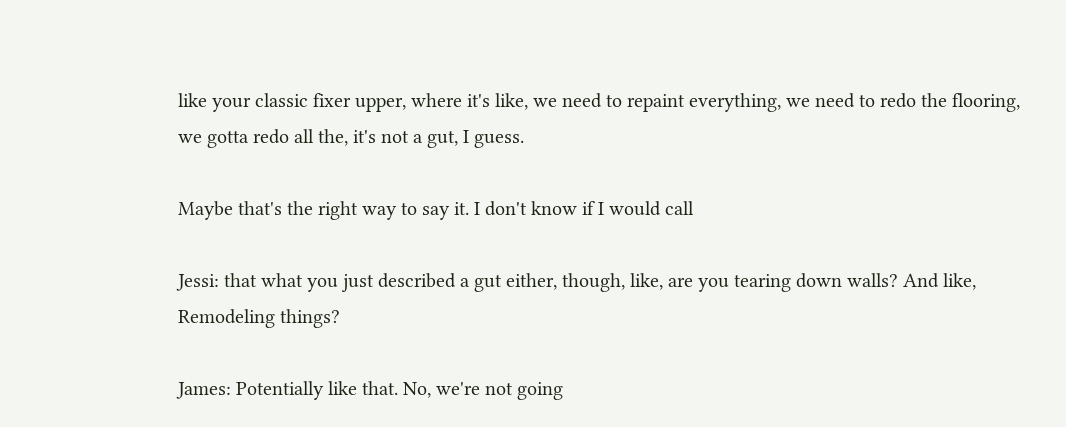like your classic fixer upper, where it's like, we need to repaint everything, we need to redo the flooring, we gotta redo all the, it's not a gut, I guess.

Maybe that's the right way to say it. I don't know if I would call

Jessi: that what you just described a gut either, though, like, are you tearing down walls? And like, Remodeling things?

James: Potentially like that. No, we're not going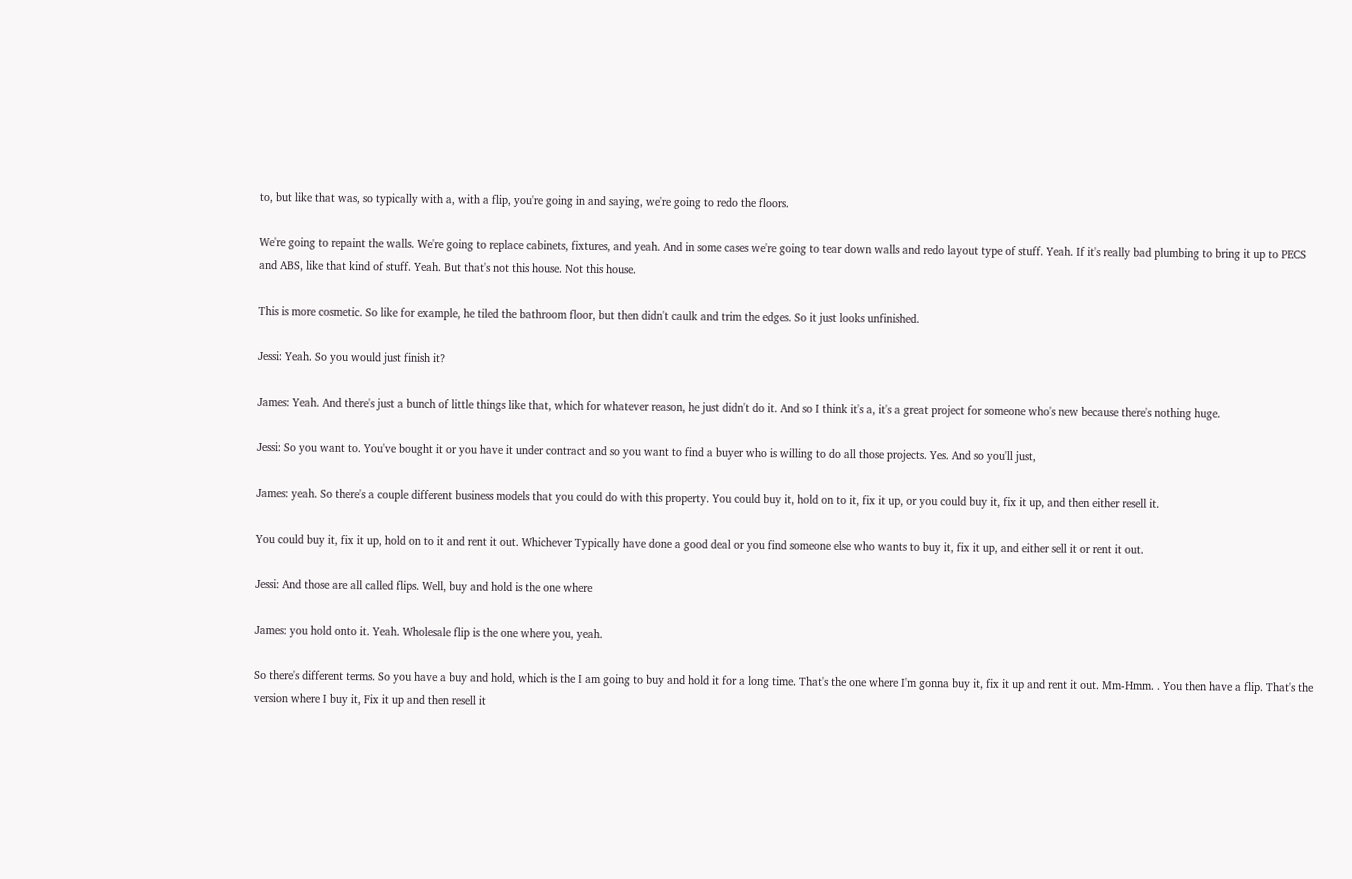to, but like that was, so typically with a, with a flip, you're going in and saying, we're going to redo the floors.

We're going to repaint the walls. We're going to replace cabinets, fixtures, and yeah. And in some cases we're going to tear down walls and redo layout type of stuff. Yeah. If it's really bad plumbing to bring it up to PECS and ABS, like that kind of stuff. Yeah. But that's not this house. Not this house.

This is more cosmetic. So like for example, he tiled the bathroom floor, but then didn't caulk and trim the edges. So it just looks unfinished.

Jessi: Yeah. So you would just finish it?

James: Yeah. And there's just a bunch of little things like that, which for whatever reason, he just didn't do it. And so I think it's a, it's a great project for someone who's new because there's nothing huge.

Jessi: So you want to. You've bought it or you have it under contract and so you want to find a buyer who is willing to do all those projects. Yes. And so you'll just,

James: yeah. So there's a couple different business models that you could do with this property. You could buy it, hold on to it, fix it up, or you could buy it, fix it up, and then either resell it.

You could buy it, fix it up, hold on to it and rent it out. Whichever Typically have done a good deal or you find someone else who wants to buy it, fix it up, and either sell it or rent it out.

Jessi: And those are all called flips. Well, buy and hold is the one where

James: you hold onto it. Yeah. Wholesale flip is the one where you, yeah.

So there's different terms. So you have a buy and hold, which is the I am going to buy and hold it for a long time. That's the one where I'm gonna buy it, fix it up and rent it out. Mm-Hmm. . You then have a flip. That's the version where I buy it, Fix it up and then resell it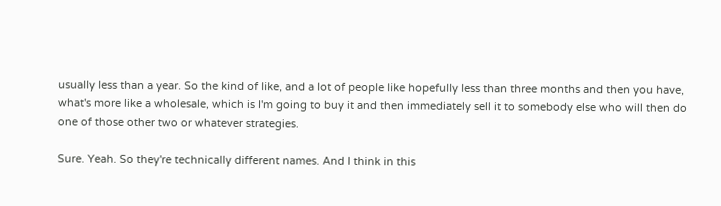usually less than a year. So the kind of like, and a lot of people like hopefully less than three months and then you have, what's more like a wholesale, which is I'm going to buy it and then immediately sell it to somebody else who will then do one of those other two or whatever strategies.

Sure. Yeah. So they're technically different names. And I think in this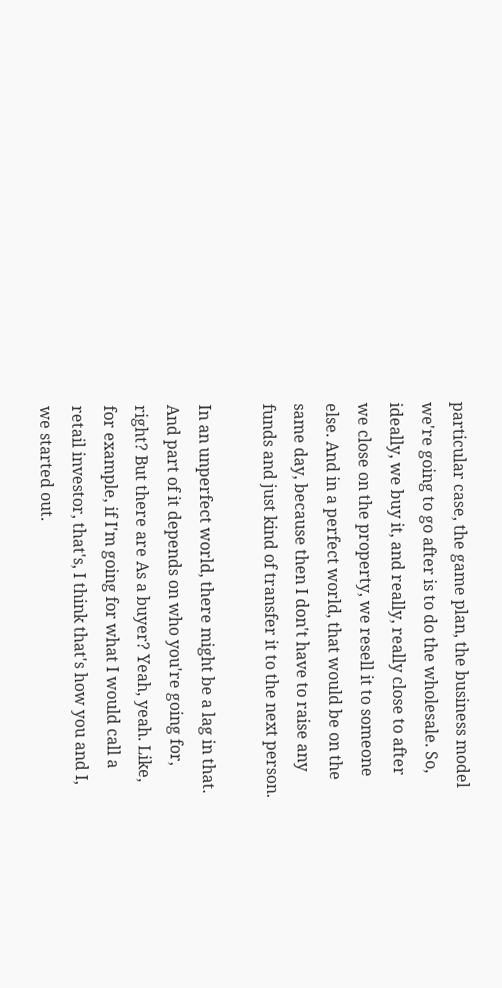particular case, the game plan, the business model we're going to go after is to do the wholesale. So, ideally, we buy it, and really, really close to after we close on the property, we resell it to someone else. And in a perfect world, that would be on the same day, because then I don't have to raise any funds and just kind of transfer it to the next person.

In an unperfect world, there might be a lag in that. And part of it depends on who you're going for, right? But there are As a buyer? Yeah, yeah. Like, for example, if I'm going for what I would call a retail investor, that's, I think that's how you and I, we started out.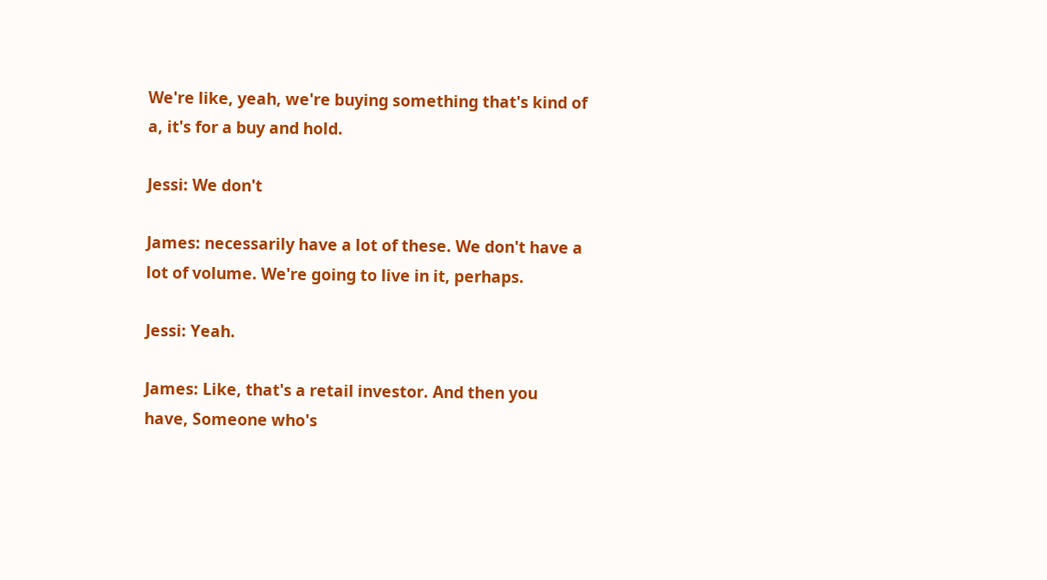We're like, yeah, we're buying something that's kind of a, it's for a buy and hold.

Jessi: We don't

James: necessarily have a lot of these. We don't have a lot of volume. We're going to live in it, perhaps.

Jessi: Yeah.

James: Like, that's a retail investor. And then you have, Someone who's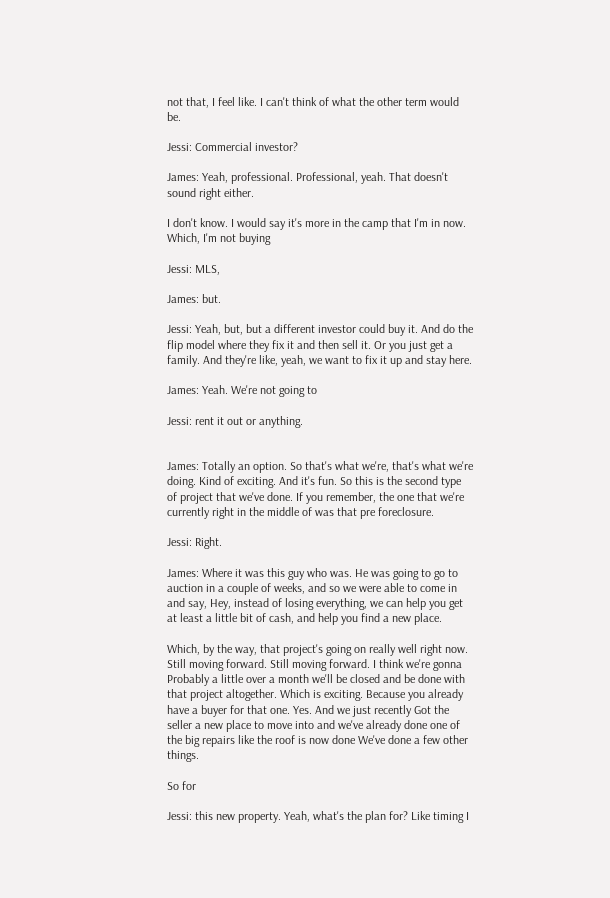not that, I feel like. I can't think of what the other term would be.

Jessi: Commercial investor?

James: Yeah, professional. Professional, yeah. That doesn't sound right either.

I don't know. I would say it's more in the camp that I'm in now. Which, I'm not buying

Jessi: MLS,

James: but.

Jessi: Yeah, but, but a different investor could buy it. And do the flip model where they fix it and then sell it. Or you just get a family. And they're like, yeah, we want to fix it up and stay here.

James: Yeah. We're not going to

Jessi: rent it out or anything.


James: Totally an option. So that's what we're, that's what we're doing. Kind of exciting. And it's fun. So this is the second type of project that we've done. If you remember, the one that we're currently right in the middle of was that pre foreclosure.

Jessi: Right.

James: Where it was this guy who was. He was going to go to auction in a couple of weeks, and so we were able to come in and say, Hey, instead of losing everything, we can help you get at least a little bit of cash, and help you find a new place.

Which, by the way, that project's going on really well right now. Still moving forward. Still moving forward. I think we're gonna Probably a little over a month we'll be closed and be done with that project altogether. Which is exciting. Because you already have a buyer for that one. Yes. And we just recently Got the seller a new place to move into and we've already done one of the big repairs like the roof is now done We've done a few other things.

So for

Jessi: this new property. Yeah, what's the plan for? Like timing I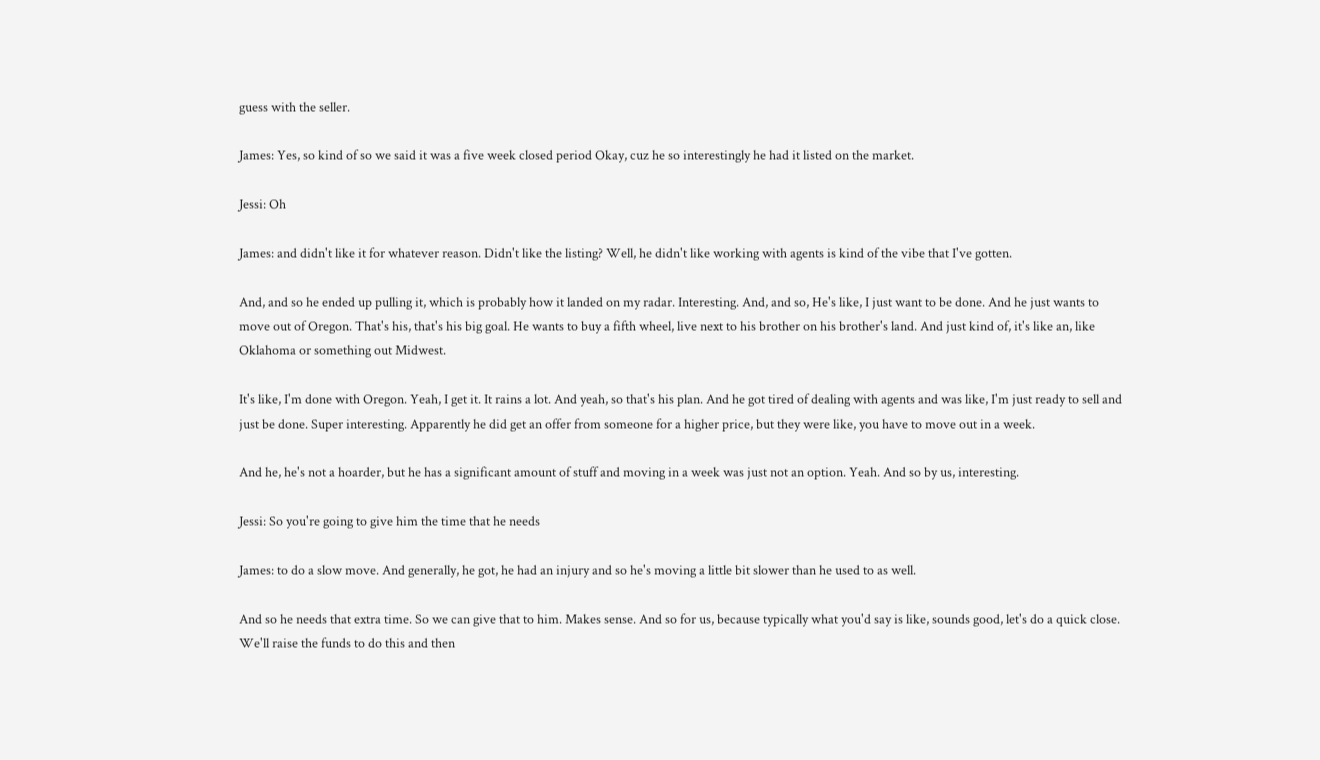guess with the seller.

James: Yes, so kind of so we said it was a five week closed period Okay, cuz he so interestingly he had it listed on the market.

Jessi: Oh

James: and didn't like it for whatever reason. Didn't like the listing? Well, he didn't like working with agents is kind of the vibe that I've gotten.

And, and so he ended up pulling it, which is probably how it landed on my radar. Interesting. And, and so, He's like, I just want to be done. And he just wants to move out of Oregon. That's his, that's his big goal. He wants to buy a fifth wheel, live next to his brother on his brother's land. And just kind of, it's like an, like Oklahoma or something out Midwest.

It's like, I'm done with Oregon. Yeah, I get it. It rains a lot. And yeah, so that's his plan. And he got tired of dealing with agents and was like, I'm just ready to sell and just be done. Super interesting. Apparently he did get an offer from someone for a higher price, but they were like, you have to move out in a week.

And he, he's not a hoarder, but he has a significant amount of stuff and moving in a week was just not an option. Yeah. And so by us, interesting.

Jessi: So you're going to give him the time that he needs

James: to do a slow move. And generally, he got, he had an injury and so he's moving a little bit slower than he used to as well.

And so he needs that extra time. So we can give that to him. Makes sense. And so for us, because typically what you'd say is like, sounds good, let's do a quick close. We'll raise the funds to do this and then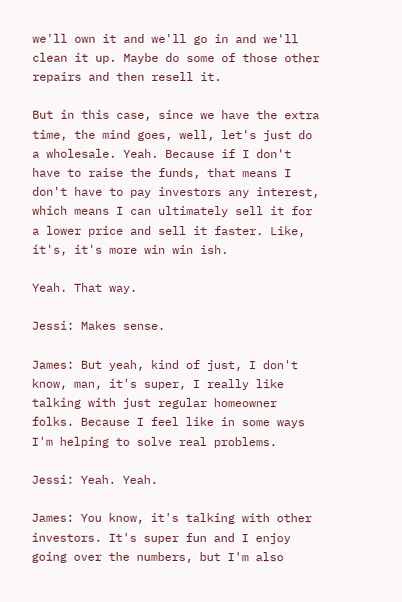we'll own it and we'll go in and we'll clean it up. Maybe do some of those other repairs and then resell it.

But in this case, since we have the extra time, the mind goes, well, let's just do a wholesale. Yeah. Because if I don't have to raise the funds, that means I don't have to pay investors any interest, which means I can ultimately sell it for a lower price and sell it faster. Like, it's, it's more win win ish.

Yeah. That way.

Jessi: Makes sense.

James: But yeah, kind of just, I don't know, man, it's super, I really like talking with just regular homeowner folks. Because I feel like in some ways I'm helping to solve real problems.

Jessi: Yeah. Yeah.

James: You know, it's talking with other investors. It's super fun and I enjoy going over the numbers, but I'm also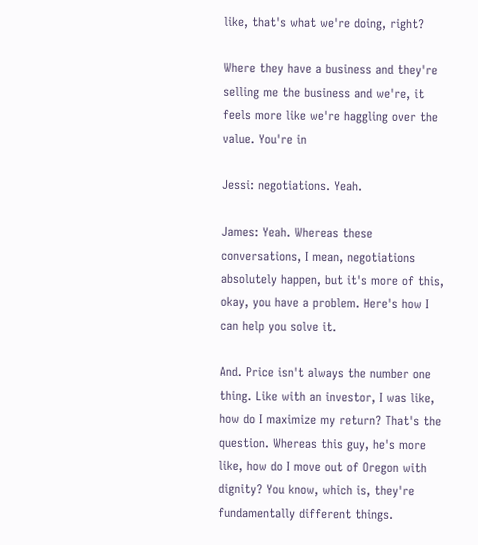like, that's what we're doing, right?

Where they have a business and they're selling me the business and we're, it feels more like we're haggling over the value. You're in

Jessi: negotiations. Yeah.

James: Yeah. Whereas these conversations, I mean, negotiations absolutely happen, but it's more of this, okay, you have a problem. Here's how I can help you solve it.

And. Price isn't always the number one thing. Like with an investor, I was like, how do I maximize my return? That's the question. Whereas this guy, he's more like, how do I move out of Oregon with dignity? You know, which is, they're fundamentally different things.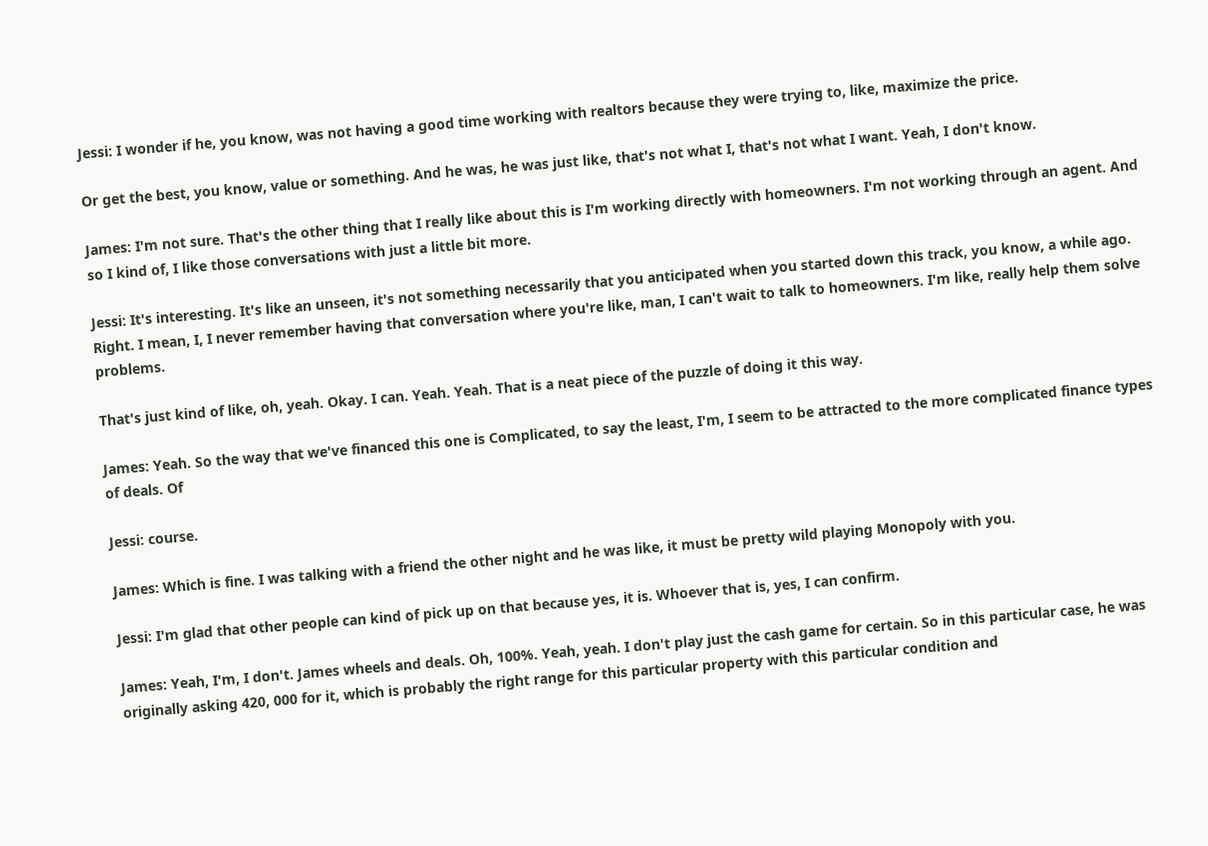Jessi: I wonder if he, you know, was not having a good time working with realtors because they were trying to, like, maximize the price.

Or get the best, you know, value or something. And he was, he was just like, that's not what I, that's not what I want. Yeah, I don't know.

James: I'm not sure. That's the other thing that I really like about this is I'm working directly with homeowners. I'm not working through an agent. And so I kind of, I like those conversations with just a little bit more.

Jessi: It's interesting. It's like an unseen, it's not something necessarily that you anticipated when you started down this track, you know, a while ago. Right. I mean, I, I never remember having that conversation where you're like, man, I can't wait to talk to homeowners. I'm like, really help them solve problems.

That's just kind of like, oh, yeah. Okay. I can. Yeah. Yeah. That is a neat piece of the puzzle of doing it this way.

James: Yeah. So the way that we've financed this one is Complicated, to say the least, I'm, I seem to be attracted to the more complicated finance types of deals. Of

Jessi: course.

James: Which is fine. I was talking with a friend the other night and he was like, it must be pretty wild playing Monopoly with you.

Jessi: I'm glad that other people can kind of pick up on that because yes, it is. Whoever that is, yes, I can confirm.

James: Yeah, I'm, I don't. James wheels and deals. Oh, 100%. Yeah, yeah. I don't play just the cash game for certain. So in this particular case, he was originally asking 420, 000 for it, which is probably the right range for this particular property with this particular condition and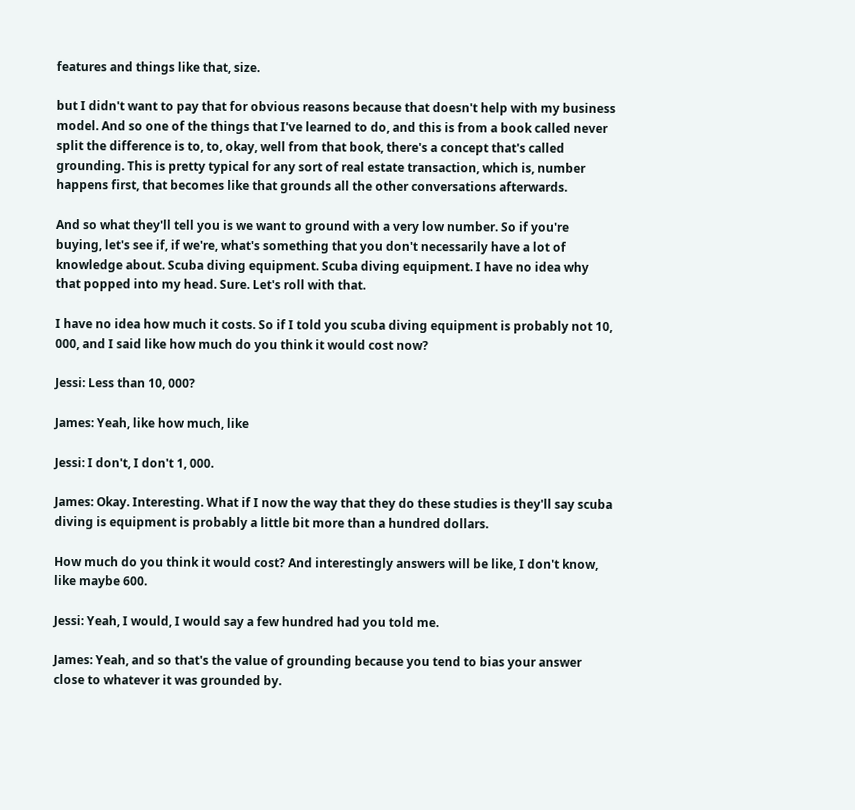features and things like that, size.

but I didn't want to pay that for obvious reasons because that doesn't help with my business model. And so one of the things that I've learned to do, and this is from a book called never split the difference is to, to, okay, well from that book, there's a concept that's called grounding. This is pretty typical for any sort of real estate transaction, which is, number happens first, that becomes like that grounds all the other conversations afterwards.

And so what they'll tell you is we want to ground with a very low number. So if you're buying, let's see if, if we're, what's something that you don't necessarily have a lot of knowledge about. Scuba diving equipment. Scuba diving equipment. I have no idea why that popped into my head. Sure. Let's roll with that.

I have no idea how much it costs. So if I told you scuba diving equipment is probably not 10, 000, and I said like how much do you think it would cost now?

Jessi: Less than 10, 000?

James: Yeah, like how much, like

Jessi: I don't, I don't 1, 000.

James: Okay. Interesting. What if I now the way that they do these studies is they'll say scuba diving is equipment is probably a little bit more than a hundred dollars.

How much do you think it would cost? And interestingly answers will be like, I don't know, like maybe 600.

Jessi: Yeah, I would, I would say a few hundred had you told me.

James: Yeah, and so that's the value of grounding because you tend to bias your answer close to whatever it was grounded by.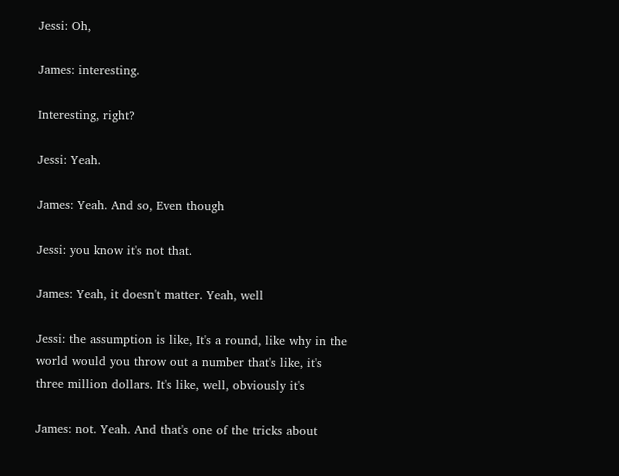Jessi: Oh,

James: interesting.

Interesting, right?

Jessi: Yeah.

James: Yeah. And so, Even though

Jessi: you know it's not that.

James: Yeah, it doesn't matter. Yeah, well

Jessi: the assumption is like, It's a round, like why in the world would you throw out a number that's like, it's three million dollars. It's like, well, obviously it's

James: not. Yeah. And that's one of the tricks about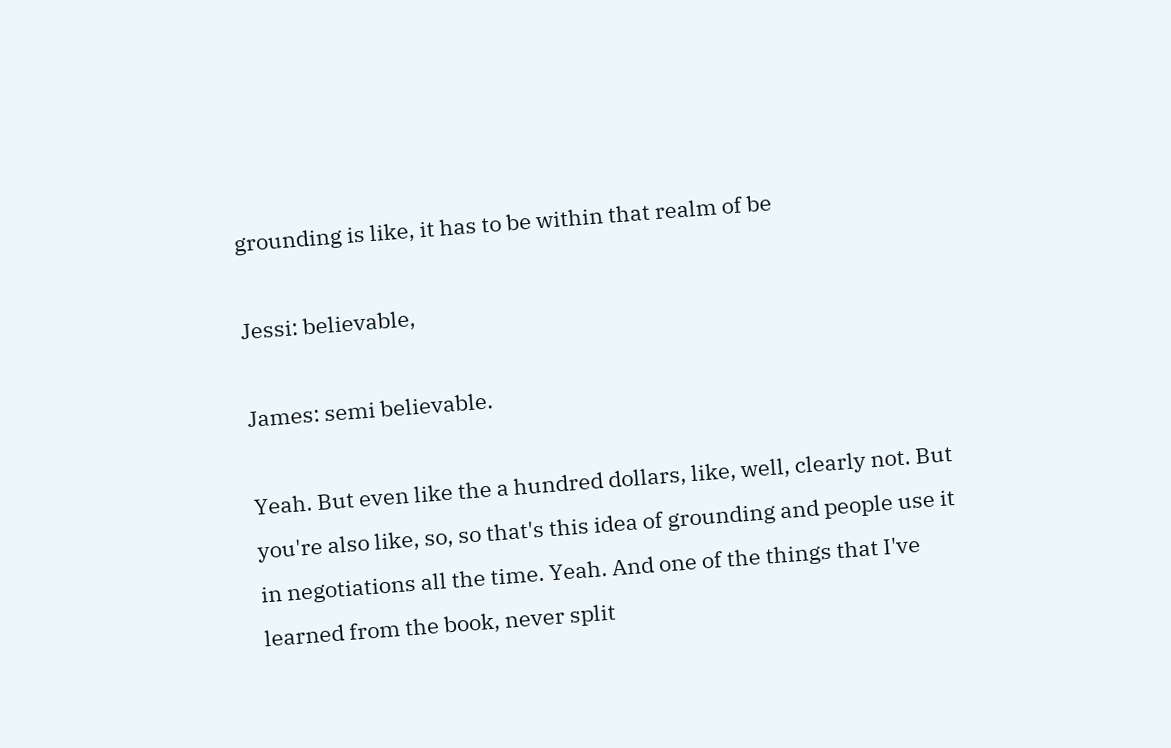grounding is like, it has to be within that realm of be

Jessi: believable,

James: semi believable.

Yeah. But even like the a hundred dollars, like, well, clearly not. But you're also like, so, so that's this idea of grounding and people use it in negotiations all the time. Yeah. And one of the things that I've learned from the book, never split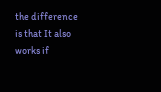the difference is that It also works if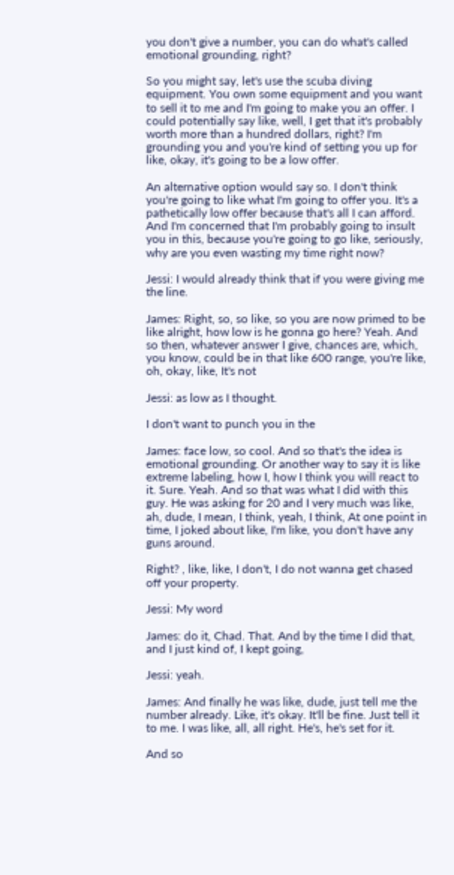you don't give a number, you can do what's called emotional grounding, right?

So you might say, let's use the scuba diving equipment. You own some equipment and you want to sell it to me and I'm going to make you an offer. I could potentially say like, well, I get that it's probably worth more than a hundred dollars, right? I'm grounding you and you're kind of setting you up for like, okay, it's going to be a low offer.

An alternative option would say so. I don't think you're going to like what I'm going to offer you. It's a pathetically low offer because that's all I can afford. And I'm concerned that I'm probably going to insult you in this, because you're going to go like, seriously, why are you even wasting my time right now?

Jessi: I would already think that if you were giving me the line.

James: Right, so, so like, so you are now primed to be like alright, how low is he gonna go here? Yeah. And so then, whatever answer I give, chances are, which, you know, could be in that like 600 range, you're like, oh, okay, like, It's not

Jessi: as low as I thought.

I don't want to punch you in the

James: face low, so cool. And so that's the idea is emotional grounding. Or another way to say it is like extreme labeling, how I, how I think you will react to it. Sure. Yeah. And so that was what I did with this guy. He was asking for 20 and I very much was like, ah, dude, I mean, I think, yeah, I think, At one point in time, I joked about like, I'm like, you don't have any guns around.

Right? , like, like, I don't, I do not wanna get chased off your property.

Jessi: My word

James: do it, Chad. That. And by the time I did that, and I just kind of, I kept going,

Jessi: yeah.

James: And finally he was like, dude, just tell me the number already. Like, it's okay. It'll be fine. Just tell it to me. I was like, all, all right. He's, he's set for it.

And so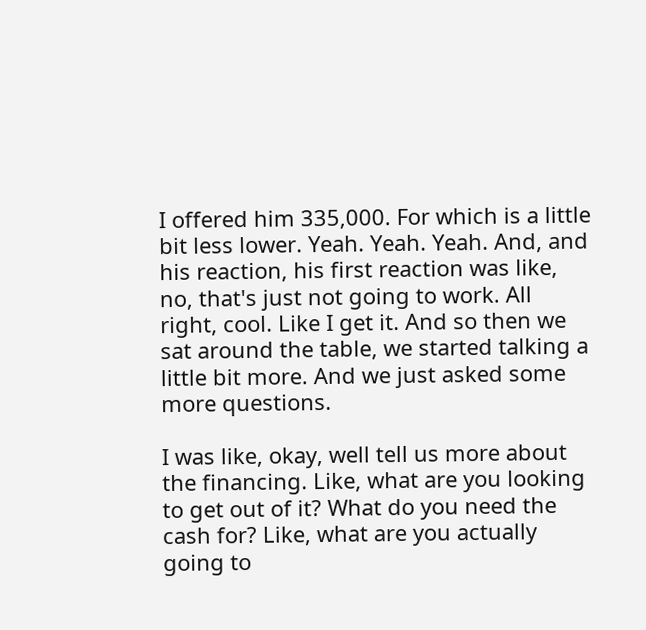I offered him 335,000. For which is a little bit less lower. Yeah. Yeah. Yeah. And, and his reaction, his first reaction was like, no, that's just not going to work. All right, cool. Like I get it. And so then we sat around the table, we started talking a little bit more. And we just asked some more questions.

I was like, okay, well tell us more about the financing. Like, what are you looking to get out of it? What do you need the cash for? Like, what are you actually going to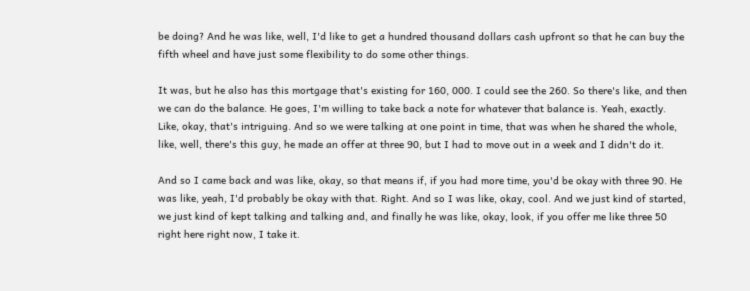be doing? And he was like, well, I'd like to get a hundred thousand dollars cash upfront so that he can buy the fifth wheel and have just some flexibility to do some other things.

It was, but he also has this mortgage that's existing for 160, 000. I could see the 260. So there's like, and then we can do the balance. He goes, I'm willing to take back a note for whatever that balance is. Yeah, exactly. Like, okay, that's intriguing. And so we were talking at one point in time, that was when he shared the whole, like, well, there's this guy, he made an offer at three 90, but I had to move out in a week and I didn't do it.

And so I came back and was like, okay, so that means if, if you had more time, you'd be okay with three 90. He was like, yeah, I'd probably be okay with that. Right. And so I was like, okay, cool. And we just kind of started, we just kind of kept talking and talking and, and finally he was like, okay, look, if you offer me like three 50 right here right now, I take it.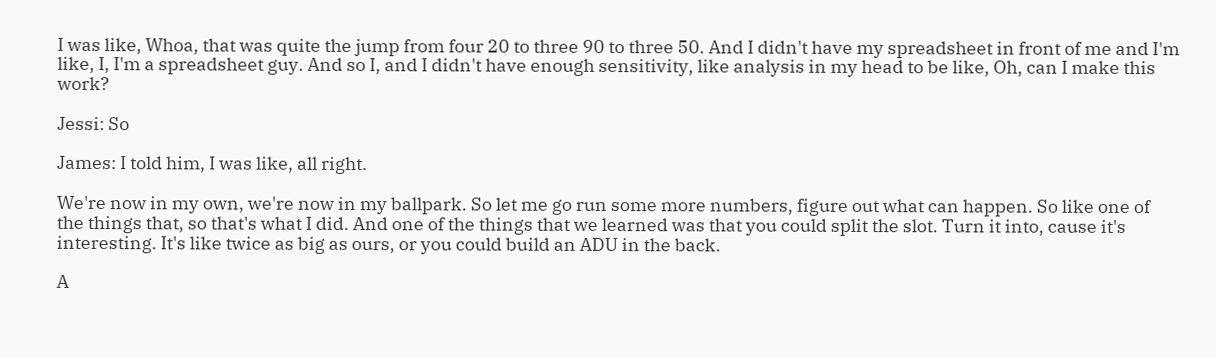I was like, Whoa, that was quite the jump from four 20 to three 90 to three 50. And I didn't have my spreadsheet in front of me and I'm like, I, I'm a spreadsheet guy. And so I, and I didn't have enough sensitivity, like analysis in my head to be like, Oh, can I make this work?

Jessi: So

James: I told him, I was like, all right.

We're now in my own, we're now in my ballpark. So let me go run some more numbers, figure out what can happen. So like one of the things that, so that's what I did. And one of the things that we learned was that you could split the slot. Turn it into, cause it's interesting. It's like twice as big as ours, or you could build an ADU in the back.

A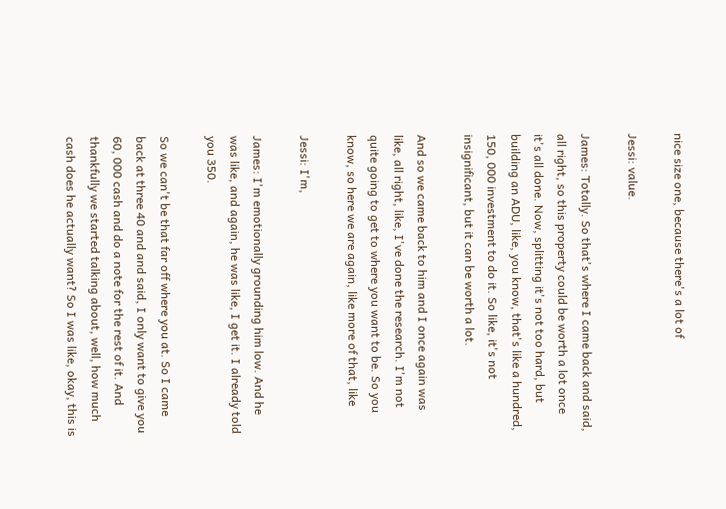nice size one, because there's a lot of

Jessi: value.

James: Totally. So that's where I came back and said, all right, so this property could be worth a lot once it's all done. Now, splitting it's not too hard, but building an ADU, like, you know, that's like a hundred, 150, 000 investment to do it. So like, it's not insignificant, but it can be worth a lot.

And so we came back to him and I once again was like, all right, like, I've done the research. I'm not quite going to get to where you want to be. So you know, so here we are again, like more of that, like

Jessi: I'm,

James: I'm emotionally grounding him low. And he was like, and again, he was like, I get it. I already told you 350.

So we can't be that far off where you at. So I came back at three 40 and and said, I only want to give you 60, 000 cash and do a note for the rest of it. And thankfully we started talking about, well, how much cash does he actually want? So I was like, okay, this is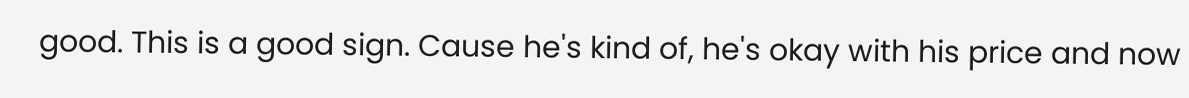good. This is a good sign. Cause he's kind of, he's okay with his price and now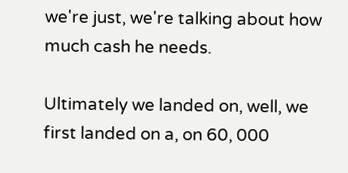we're just, we're talking about how much cash he needs.

Ultimately we landed on, well, we first landed on a, on 60, 000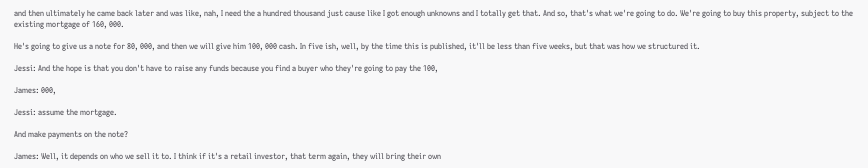and then ultimately he came back later and was like, nah, I need the a hundred thousand just cause like I got enough unknowns and I totally get that. And so, that's what we're going to do. We're going to buy this property, subject to the existing mortgage of 160, 000.

He's going to give us a note for 80, 000, and then we will give him 100, 000 cash. In five ish, well, by the time this is published, it'll be less than five weeks, but that was how we structured it.

Jessi: And the hope is that you don't have to raise any funds because you find a buyer who they're going to pay the 100,

James: 000,

Jessi: assume the mortgage.

And make payments on the note?

James: Well, it depends on who we sell it to. I think if it's a retail investor, that term again, they will bring their own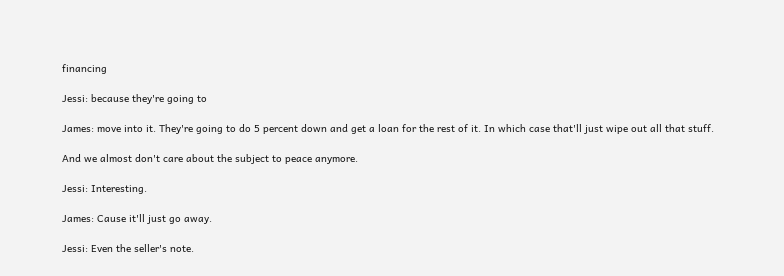financing

Jessi: because they're going to

James: move into it. They're going to do 5 percent down and get a loan for the rest of it. In which case that'll just wipe out all that stuff.

And we almost don't care about the subject to peace anymore.

Jessi: Interesting.

James: Cause it'll just go away.

Jessi: Even the seller's note.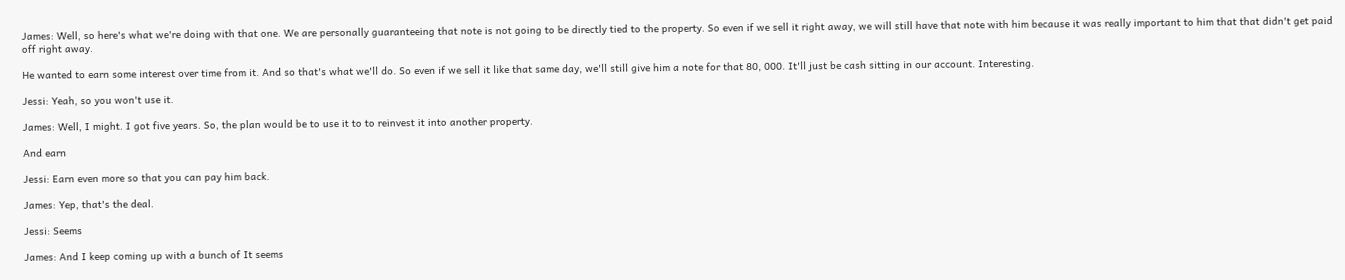James: Well, so here's what we're doing with that one. We are personally guaranteeing that note is not going to be directly tied to the property. So even if we sell it right away, we will still have that note with him because it was really important to him that that didn't get paid off right away.

He wanted to earn some interest over time from it. And so that's what we'll do. So even if we sell it like that same day, we'll still give him a note for that 80, 000. It'll just be cash sitting in our account. Interesting.

Jessi: Yeah, so you won't use it.

James: Well, I might. I got five years. So, the plan would be to use it to to reinvest it into another property.

And earn

Jessi: Earn even more so that you can pay him back.

James: Yep, that's the deal.

Jessi: Seems

James: And I keep coming up with a bunch of It seems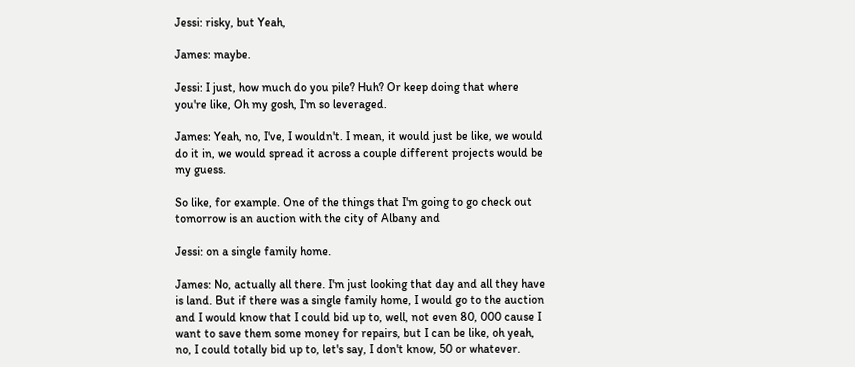Jessi: risky, but Yeah,

James: maybe.

Jessi: I just, how much do you pile? Huh? Or keep doing that where you're like, Oh my gosh, I'm so leveraged.

James: Yeah, no, I've, I wouldn't. I mean, it would just be like, we would do it in, we would spread it across a couple different projects would be my guess.

So like, for example. One of the things that I'm going to go check out tomorrow is an auction with the city of Albany and

Jessi: on a single family home.

James: No, actually all there. I'm just looking that day and all they have is land. But if there was a single family home, I would go to the auction and I would know that I could bid up to, well, not even 80, 000 cause I want to save them some money for repairs, but I can be like, oh yeah, no, I could totally bid up to, let's say, I don't know, 50 or whatever.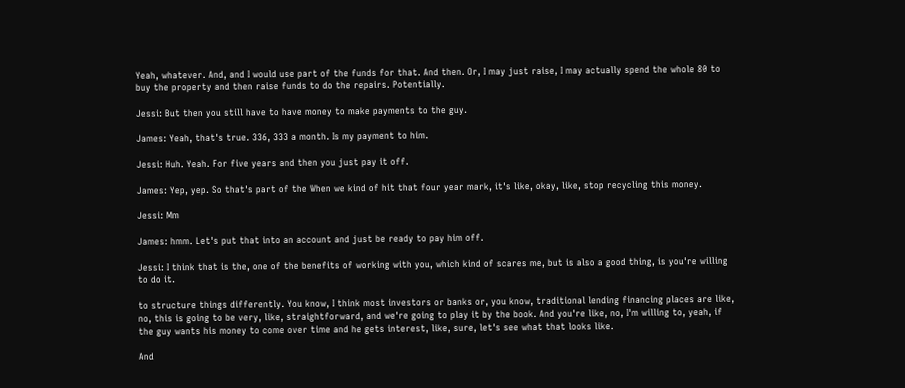Yeah, whatever. And, and I would use part of the funds for that. And then. Or, I may just raise, I may actually spend the whole 80 to buy the property and then raise funds to do the repairs. Potentially.

Jessi: But then you still have to have money to make payments to the guy.

James: Yeah, that's true. 336, 333 a month. Is my payment to him.

Jessi: Huh. Yeah. For five years and then you just pay it off.

James: Yep, yep. So that's part of the When we kind of hit that four year mark, it's like, okay, like, stop recycling this money.

Jessi: Mm

James: hmm. Let's put that into an account and just be ready to pay him off.

Jessi: I think that is the, one of the benefits of working with you, which kind of scares me, but is also a good thing, is you're willing to do it.

to structure things differently. You know, I think most investors or banks or, you know, traditional lending financing places are like, no, this is going to be very, like, straightforward, and we're going to play it by the book. And you're like, no, I'm willing to, yeah, if the guy wants his money to come over time and he gets interest, like, sure, let's see what that looks like.

And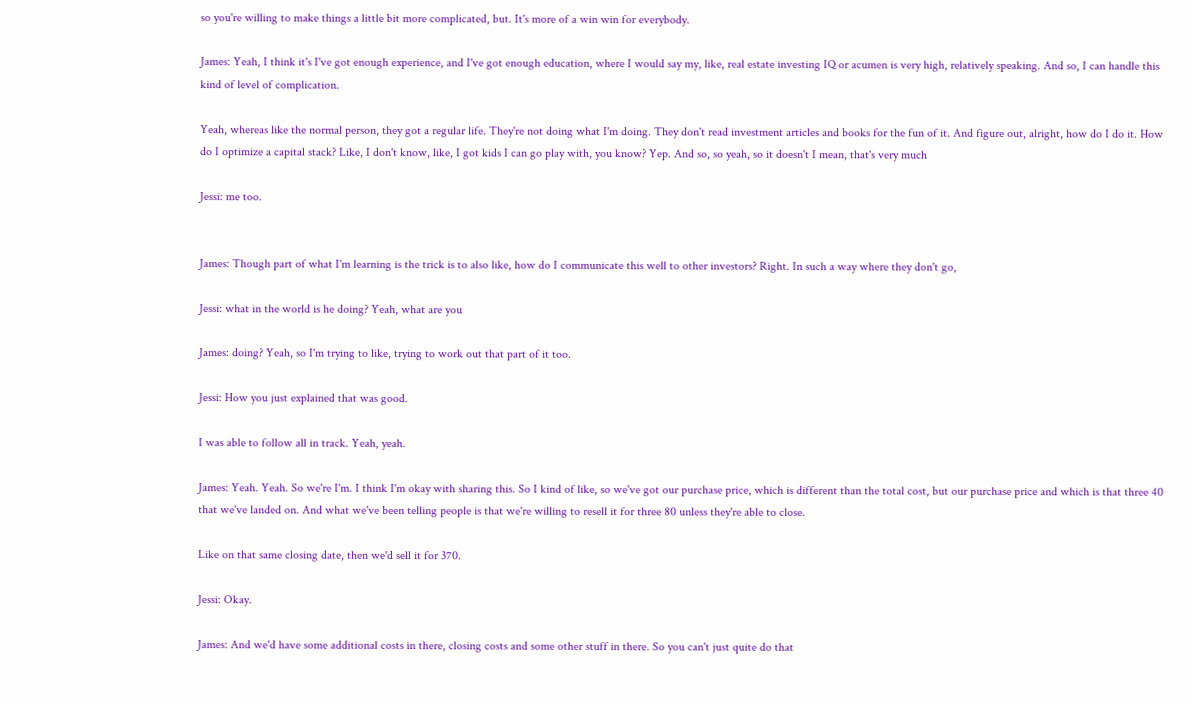so you're willing to make things a little bit more complicated, but. It's more of a win win for everybody.

James: Yeah, I think it's I've got enough experience, and I've got enough education, where I would say my, like, real estate investing IQ or acumen is very high, relatively speaking. And so, I can handle this kind of level of complication.

Yeah, whereas like the normal person, they got a regular life. They're not doing what I'm doing. They don't read investment articles and books for the fun of it. And figure out, alright, how do I do it. How do I optimize a capital stack? Like, I don't know, like, I got kids I can go play with, you know? Yep. And so, so yeah, so it doesn't I mean, that's very much

Jessi: me too.


James: Though part of what I'm learning is the trick is to also like, how do I communicate this well to other investors? Right. In such a way where they don't go,

Jessi: what in the world is he doing? Yeah, what are you

James: doing? Yeah, so I'm trying to like, trying to work out that part of it too.

Jessi: How you just explained that was good.

I was able to follow all in track. Yeah, yeah.

James: Yeah. Yeah. So we're I'm. I think I'm okay with sharing this. So I kind of like, so we've got our purchase price, which is different than the total cost, but our purchase price and which is that three 40 that we've landed on. And what we've been telling people is that we're willing to resell it for three 80 unless they're able to close.

Like on that same closing date, then we'd sell it for 370.

Jessi: Okay.

James: And we'd have some additional costs in there, closing costs and some other stuff in there. So you can't just quite do that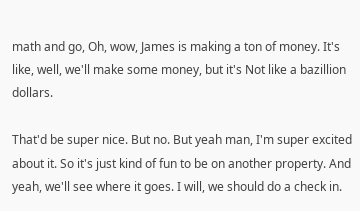math and go, Oh, wow, James is making a ton of money. It's like, well, we'll make some money, but it's Not like a bazillion dollars.

That'd be super nice. But no. But yeah man, I'm super excited about it. So it's just kind of fun to be on another property. And yeah, we'll see where it goes. I will, we should do a check in.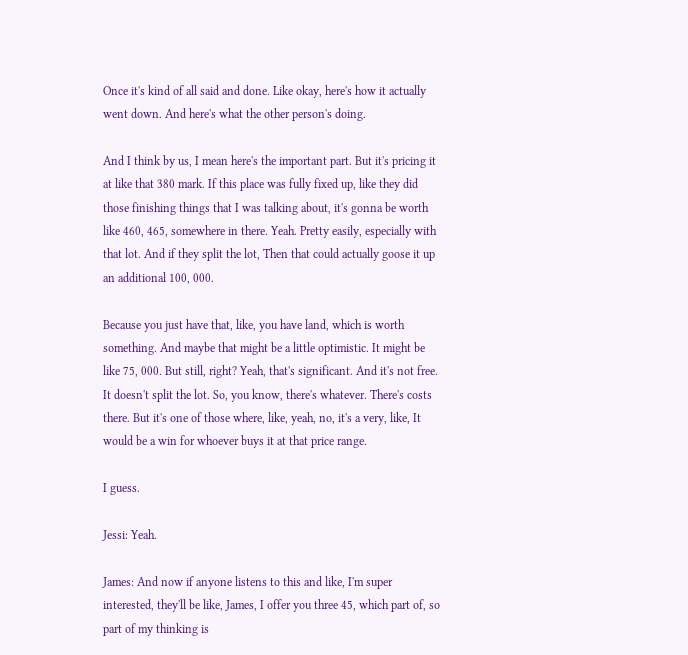Once it's kind of all said and done. Like okay, here's how it actually went down. And here's what the other person's doing.

And I think by us, I mean here's the important part. But it's pricing it at like that 380 mark. If this place was fully fixed up, like they did those finishing things that I was talking about, it's gonna be worth like 460, 465, somewhere in there. Yeah. Pretty easily, especially with that lot. And if they split the lot, Then that could actually goose it up an additional 100, 000.

Because you just have that, like, you have land, which is worth something. And maybe that might be a little optimistic. It might be like 75, 000. But still, right? Yeah, that's significant. And it's not free. It doesn't split the lot. So, you know, there's whatever. There's costs there. But it's one of those where, like, yeah, no, it's a very, like, It would be a win for whoever buys it at that price range.

I guess.

Jessi: Yeah.

James: And now if anyone listens to this and like, I'm super interested, they'll be like, James, I offer you three 45, which part of, so part of my thinking is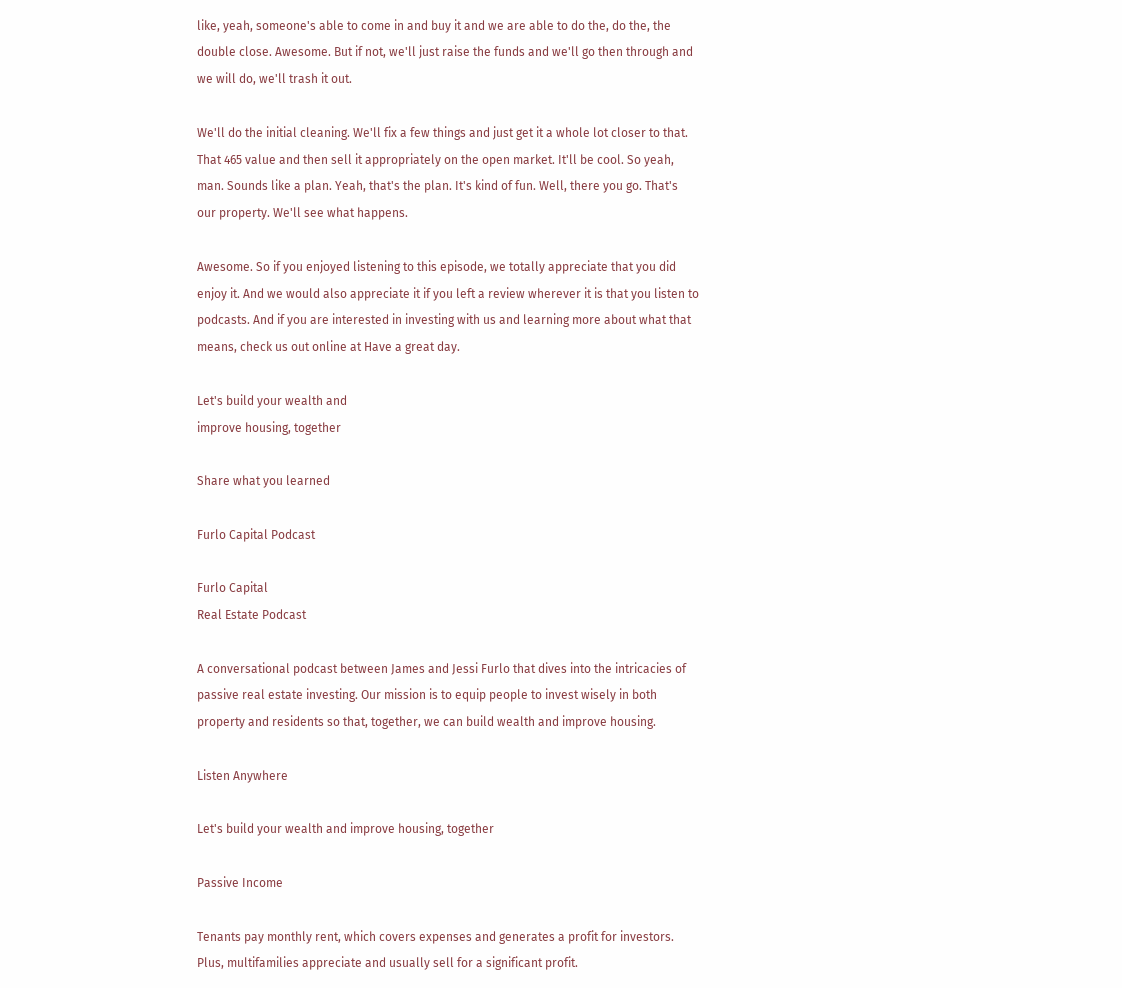like, yeah, someone's able to come in and buy it and we are able to do the, do the, the double close. Awesome. But if not, we'll just raise the funds and we'll go then through and we will do, we'll trash it out.

We'll do the initial cleaning. We'll fix a few things and just get it a whole lot closer to that. That 465 value and then sell it appropriately on the open market. It'll be cool. So yeah, man. Sounds like a plan. Yeah, that's the plan. It's kind of fun. Well, there you go. That's our property. We'll see what happens.

Awesome. So if you enjoyed listening to this episode, we totally appreciate that you did enjoy it. And we would also appreciate it if you left a review wherever it is that you listen to podcasts. And if you are interested in investing with us and learning more about what that means, check us out online at Have a great day.

Let's build your wealth and
improve housing, together

Share what you learned

Furlo Capital Podcast

Furlo Capital
Real Estate Podcast

A conversational podcast between James and Jessi Furlo that dives into the intricacies of passive real estate investing. Our mission is to equip people to invest wisely in both property and residents so that, together, we can build wealth and improve housing.

Listen Anywhere

Let's build your wealth and improve housing, together

Passive Income

Tenants pay monthly rent, which covers expenses and generates a profit for investors. Plus, multifamilies appreciate and usually sell for a significant profit.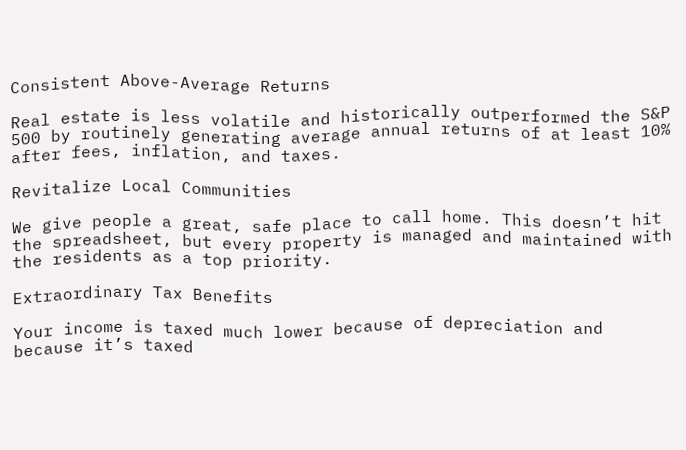Consistent Above-Average Returns

Real estate is less volatile and historically outperformed the S&P 500 by routinely generating average annual returns of at least 10% after fees, inflation, and taxes.

Revitalize Local Communities

We give people a great, safe place to call home. This doesn’t hit the spreadsheet, but every property is managed and maintained with the residents as a top priority.

Extraordinary Tax Benefits

Your income is taxed much lower because of depreciation and because it’s taxed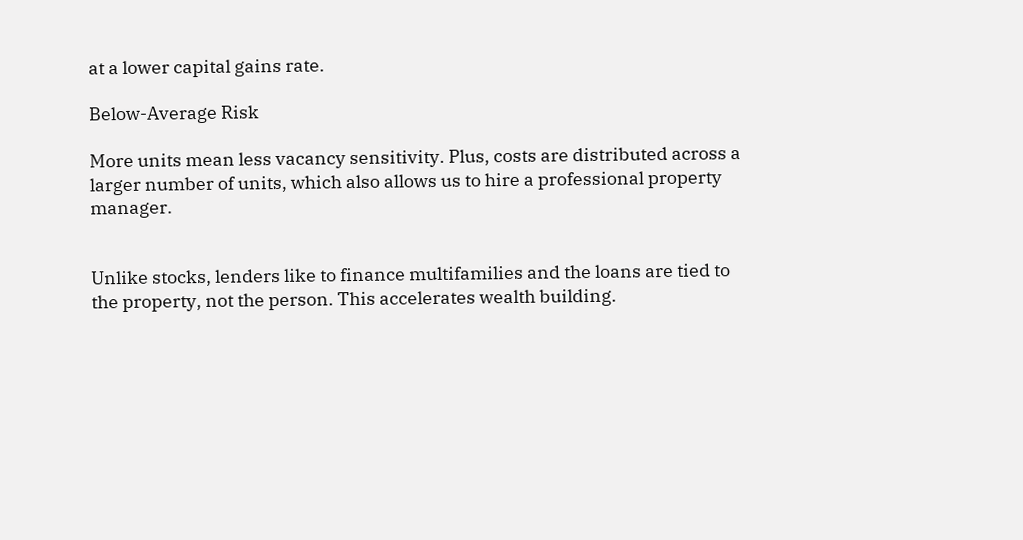at a lower capital gains rate.

Below-Average Risk

More units mean less vacancy sensitivity. Plus, costs are distributed across a larger number of units, which also allows us to hire a professional property manager.


Unlike stocks, lenders like to finance multifamilies and the loans are tied to the property, not the person. This accelerates wealth building.